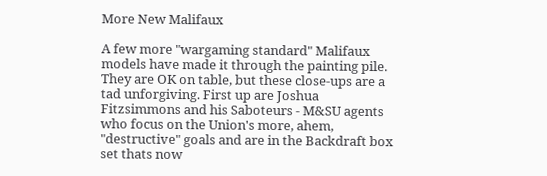More New Malifaux

A few more "wargaming standard" Malifaux models have made it through the painting pile. They are OK on table, but these close-ups are a tad unforgiving. First up are Joshua Fitzsimmons and his Saboteurs - M&SU agents who focus on the Union's more, ahem, "destructive" goals and are in the Backdraft box set thats now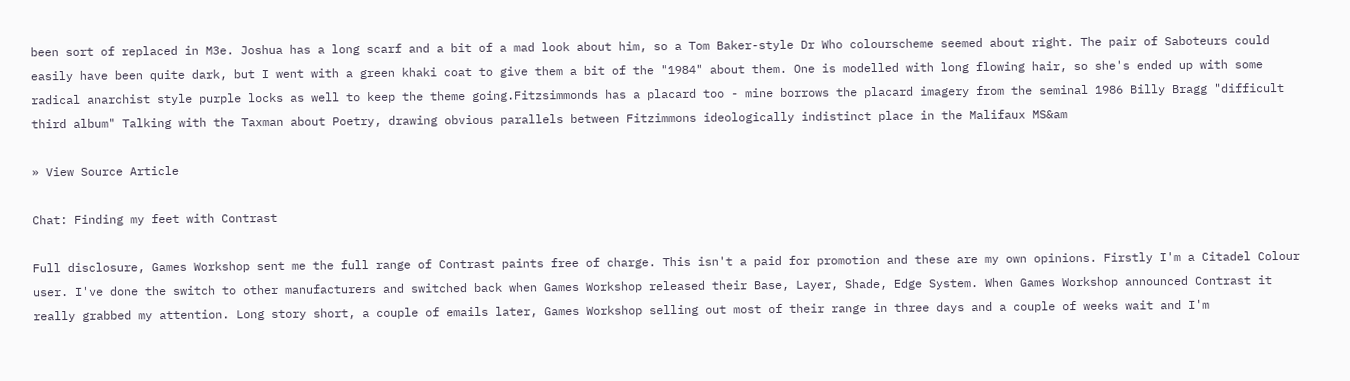been sort of replaced in M3e. Joshua has a long scarf and a bit of a mad look about him, so a Tom Baker-style Dr Who colourscheme seemed about right. The pair of Saboteurs could easily have been quite dark, but I went with a green khaki coat to give them a bit of the "1984" about them. One is modelled with long flowing hair, so she's ended up with some radical anarchist style purple locks as well to keep the theme going.Fitzsimmonds has a placard too - mine borrows the placard imagery from the seminal 1986 Billy Bragg "difficult third album" Talking with the Taxman about Poetry, drawing obvious parallels between Fitzimmons ideologically indistinct place in the Malifaux MS&am

» View Source Article

Chat: Finding my feet with Contrast

Full disclosure, Games Workshop sent me the full range of Contrast paints free of charge. This isn't a paid for promotion and these are my own opinions. Firstly I'm a Citadel Colour user. I've done the switch to other manufacturers and switched back when Games Workshop released their Base, Layer, Shade, Edge System. When Games Workshop announced Contrast it really grabbed my attention. Long story short, a couple of emails later, Games Workshop selling out most of their range in three days and a couple of weeks wait and I'm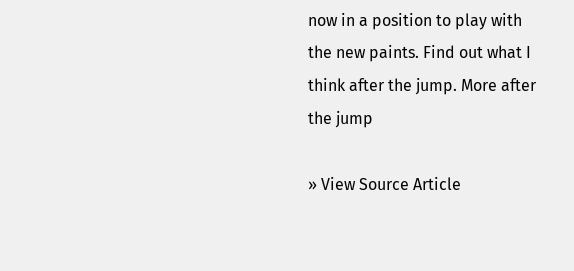now in a position to play with the new paints. Find out what I think after the jump. More after the jump

» View Source Article